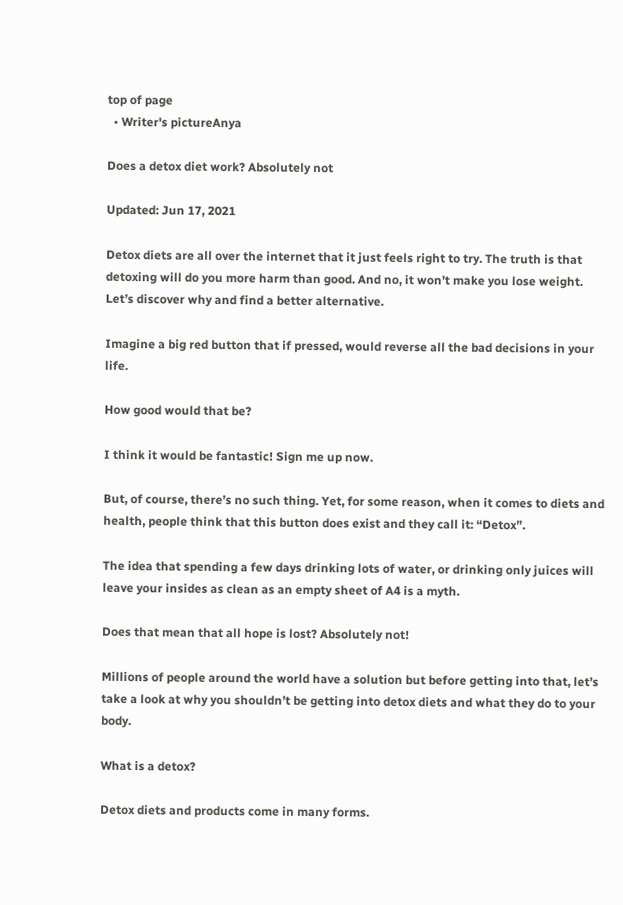top of page
  • Writer's pictureAnya

Does a detox diet work? Absolutely not

Updated: Jun 17, 2021

Detox diets are all over the internet that it just feels right to try. The truth is that detoxing will do you more harm than good. And no, it won’t make you lose weight. Let’s discover why and find a better alternative.

Imagine a big red button that if pressed, would reverse all the bad decisions in your life.

How good would that be?

I think it would be fantastic! Sign me up now.

But, of course, there’s no such thing. Yet, for some reason, when it comes to diets and health, people think that this button does exist and they call it: “Detox”.

The idea that spending a few days drinking lots of water, or drinking only juices will leave your insides as clean as an empty sheet of A4 is a myth.

Does that mean that all hope is lost? Absolutely not!

Millions of people around the world have a solution but before getting into that, let’s take a look at why you shouldn’t be getting into detox diets and what they do to your body.

What is a detox?

Detox diets and products come in many forms.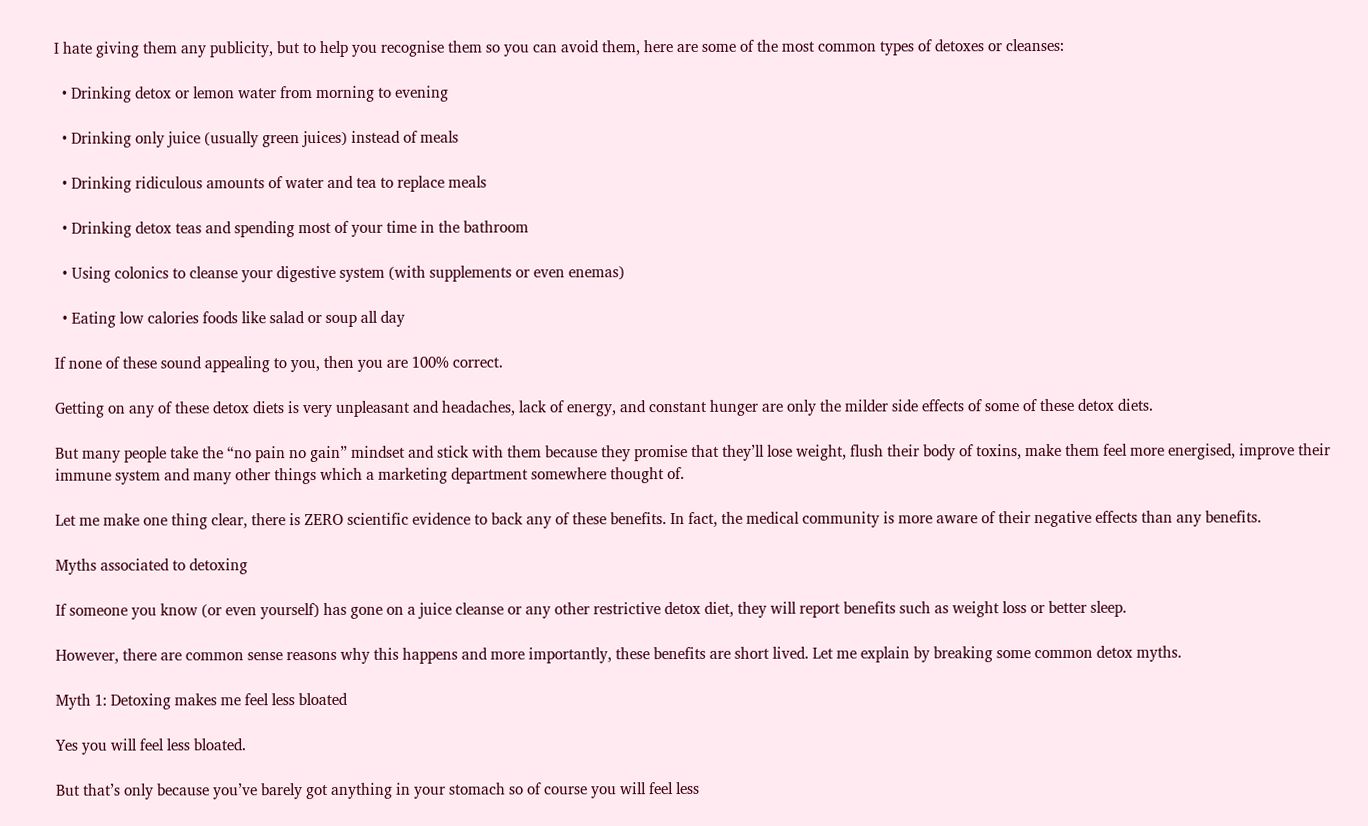I hate giving them any publicity, but to help you recognise them so you can avoid them, here are some of the most common types of detoxes or cleanses:

  • Drinking detox or lemon water from morning to evening

  • Drinking only juice (usually green juices) instead of meals

  • Drinking ridiculous amounts of water and tea to replace meals

  • Drinking detox teas and spending most of your time in the bathroom

  • Using colonics to cleanse your digestive system (with supplements or even enemas)

  • Eating low calories foods like salad or soup all day

If none of these sound appealing to you, then you are 100% correct.

Getting on any of these detox diets is very unpleasant and headaches, lack of energy, and constant hunger are only the milder side effects of some of these detox diets.

But many people take the “no pain no gain” mindset and stick with them because they promise that they’ll lose weight, flush their body of toxins, make them feel more energised, improve their immune system and many other things which a marketing department somewhere thought of.

Let me make one thing clear, there is ZERO scientific evidence to back any of these benefits. In fact, the medical community is more aware of their negative effects than any benefits.

Myths associated to detoxing

If someone you know (or even yourself) has gone on a juice cleanse or any other restrictive detox diet, they will report benefits such as weight loss or better sleep.

However, there are common sense reasons why this happens and more importantly, these benefits are short lived. Let me explain by breaking some common detox myths.

Myth 1: Detoxing makes me feel less bloated

Yes you will feel less bloated.

But that’s only because you’ve barely got anything in your stomach so of course you will feel less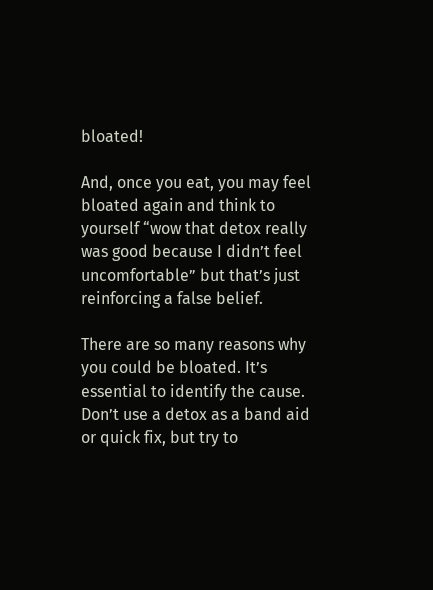bloated!

And, once you eat, you may feel bloated again and think to yourself “wow that detox really was good because I didn’t feel uncomfortable” but that’s just reinforcing a false belief.

There are so many reasons why you could be bloated. It’s essential to identify the cause. Don’t use a detox as a band aid or quick fix, but try to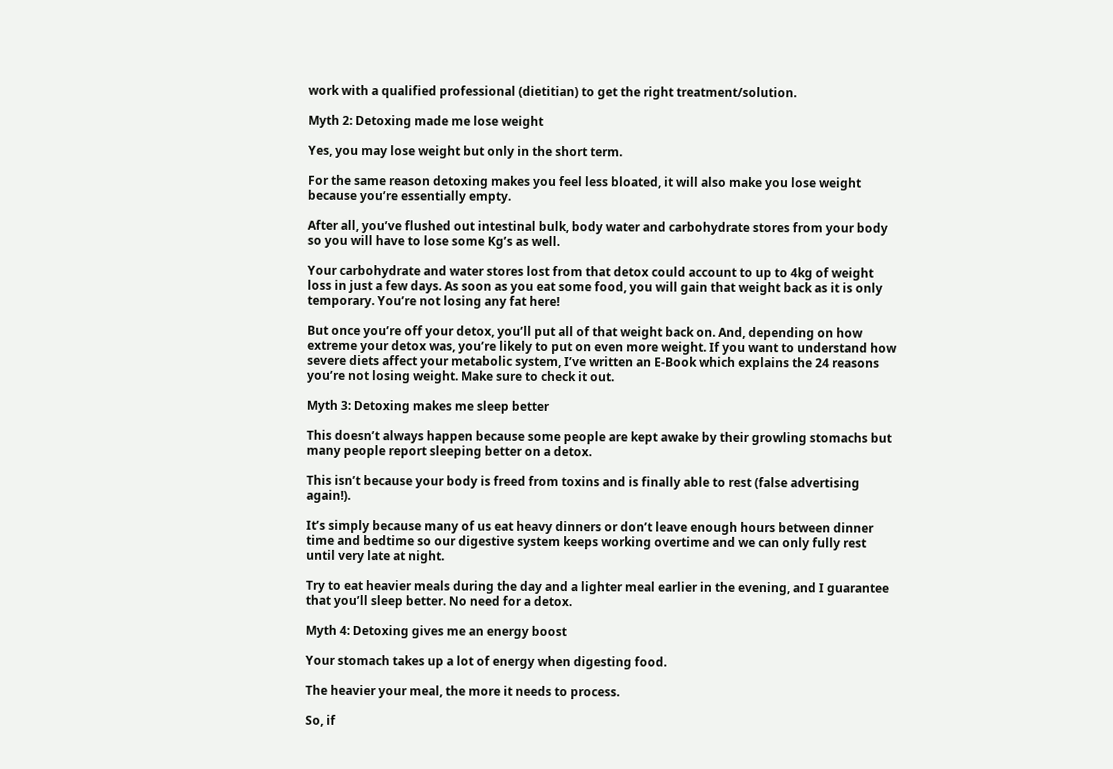work with a qualified professional (dietitian) to get the right treatment/solution.

Myth 2: Detoxing made me lose weight

Yes, you may lose weight but only in the short term.

For the same reason detoxing makes you feel less bloated, it will also make you lose weight because you’re essentially empty.

After all, you’ve flushed out intestinal bulk, body water and carbohydrate stores from your body so you will have to lose some Kg’s as well.

Your carbohydrate and water stores lost from that detox could account to up to 4kg of weight loss in just a few days. As soon as you eat some food, you will gain that weight back as it is only temporary. You’re not losing any fat here!

But once you’re off your detox, you’ll put all of that weight back on. And, depending on how extreme your detox was, you’re likely to put on even more weight. If you want to understand how severe diets affect your metabolic system, I’ve written an E-Book which explains the 24 reasons you’re not losing weight. Make sure to check it out.

Myth 3: Detoxing makes me sleep better

This doesn’t always happen because some people are kept awake by their growling stomachs but many people report sleeping better on a detox.

This isn’t because your body is freed from toxins and is finally able to rest (false advertising again!).

It’s simply because many of us eat heavy dinners or don’t leave enough hours between dinner time and bedtime so our digestive system keeps working overtime and we can only fully rest until very late at night.

Try to eat heavier meals during the day and a lighter meal earlier in the evening, and I guarantee that you’ll sleep better. No need for a detox.

Myth 4: Detoxing gives me an energy boost

Your stomach takes up a lot of energy when digesting food.

The heavier your meal, the more it needs to process.

So, if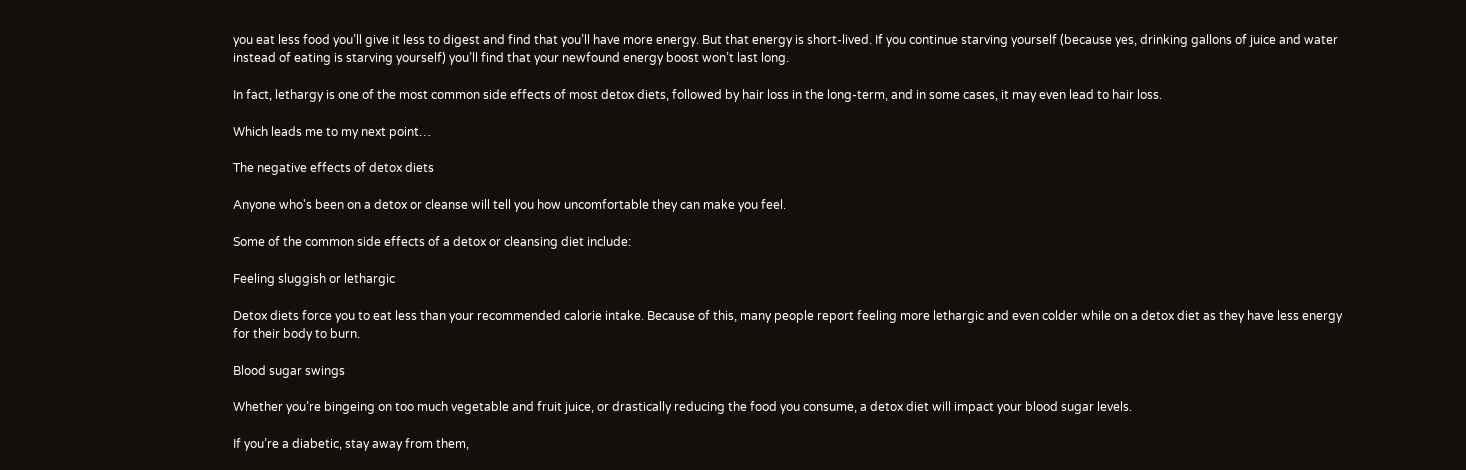you eat less food you’ll give it less to digest and find that you’ll have more energy. But that energy is short-lived. If you continue starving yourself (because yes, drinking gallons of juice and water instead of eating is starving yourself) you’ll find that your newfound energy boost won’t last long.

In fact, lethargy is one of the most common side effects of most detox diets, followed by hair loss in the long-term, and in some cases, it may even lead to hair loss.

Which leads me to my next point…

The negative effects of detox diets

Anyone who's been on a detox or cleanse will tell you how uncomfortable they can make you feel.

Some of the common side effects of a detox or cleansing diet include:

Feeling sluggish or lethargic

Detox diets force you to eat less than your recommended calorie intake. Because of this, many people report feeling more lethargic and even colder while on a detox diet as they have less energy for their body to burn.

Blood sugar swings

Whether you’re bingeing on too much vegetable and fruit juice, or drastically reducing the food you consume, a detox diet will impact your blood sugar levels.

If you’re a diabetic, stay away from them,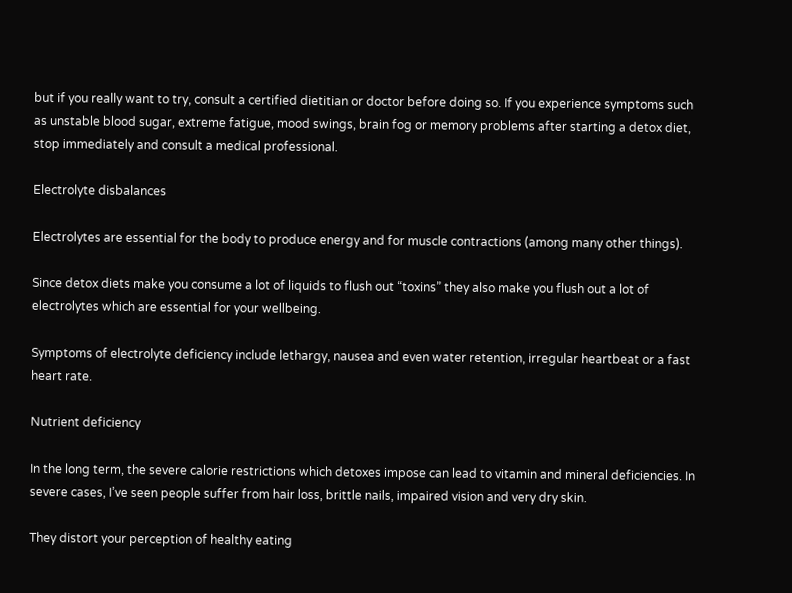but if you really want to try, consult a certified dietitian or doctor before doing so. If you experience symptoms such as unstable blood sugar, extreme fatigue, mood swings, brain fog or memory problems after starting a detox diet, stop immediately and consult a medical professional.

Electrolyte disbalances

Electrolytes are essential for the body to produce energy and for muscle contractions (among many other things).

Since detox diets make you consume a lot of liquids to flush out “toxins” they also make you flush out a lot of electrolytes which are essential for your wellbeing.

Symptoms of electrolyte deficiency include lethargy, nausea and even water retention, irregular heartbeat or a fast heart rate.

Nutrient deficiency

In the long term, the severe calorie restrictions which detoxes impose can lead to vitamin and mineral deficiencies. In severe cases, I’ve seen people suffer from hair loss, brittle nails, impaired vision and very dry skin.

They distort your perception of healthy eating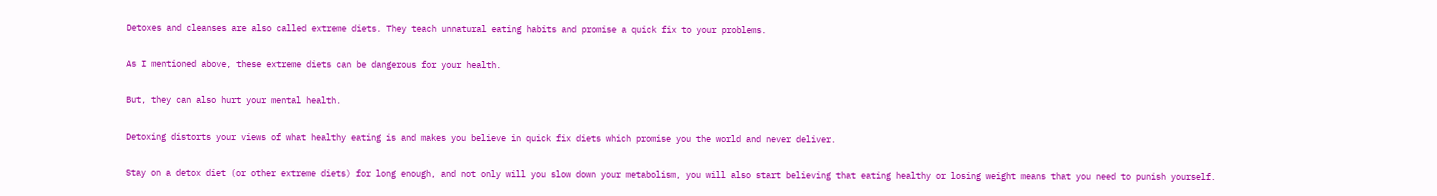Detoxes and cleanses are also called extreme diets. They teach unnatural eating habits and promise a quick fix to your problems.

As I mentioned above, these extreme diets can be dangerous for your health.

But, they can also hurt your mental health.

Detoxing distorts your views of what healthy eating is and makes you believe in quick fix diets which promise you the world and never deliver.

Stay on a detox diet (or other extreme diets) for long enough, and not only will you slow down your metabolism, you will also start believing that eating healthy or losing weight means that you need to punish yourself.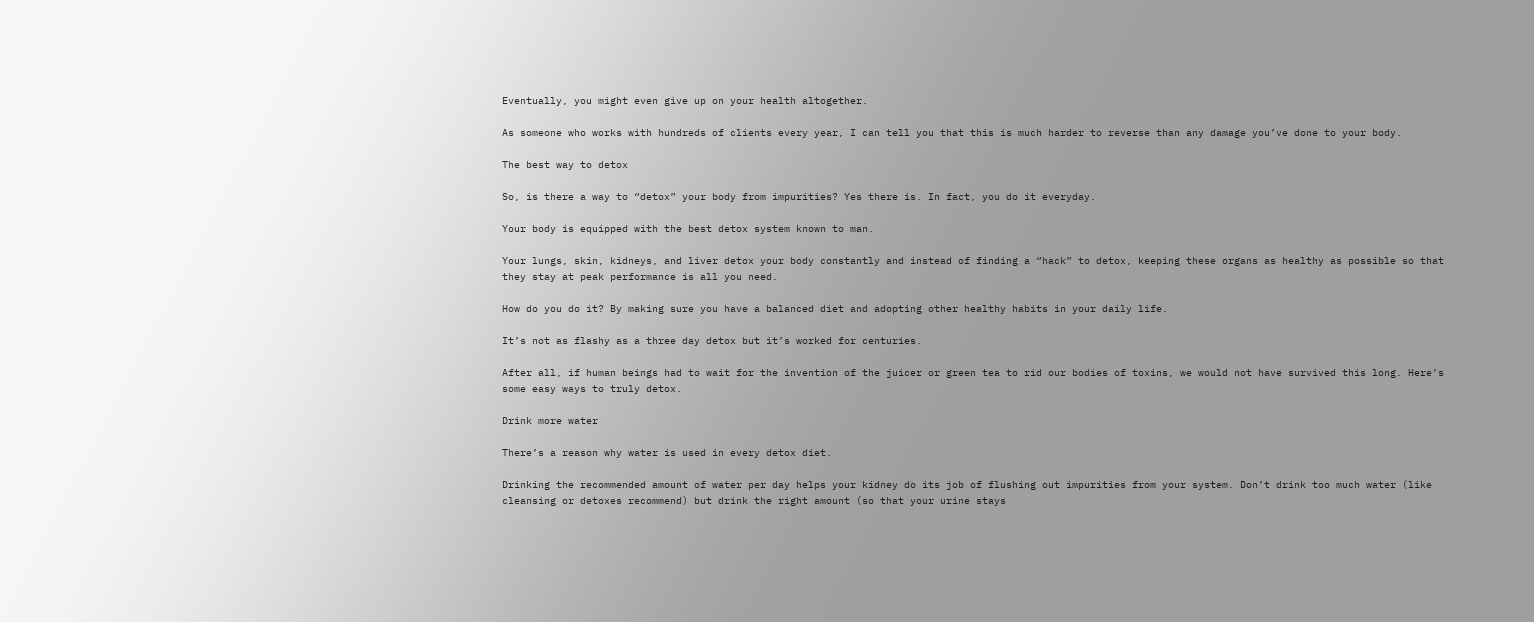Eventually, you might even give up on your health altogether.

As someone who works with hundreds of clients every year, I can tell you that this is much harder to reverse than any damage you’ve done to your body.

The best way to detox

So, is there a way to “detox” your body from impurities? Yes there is. In fact, you do it everyday.

Your body is equipped with the best detox system known to man.

Your lungs, skin, kidneys, and liver detox your body constantly and instead of finding a “hack” to detox, keeping these organs as healthy as possible so that they stay at peak performance is all you need.

How do you do it? By making sure you have a balanced diet and adopting other healthy habits in your daily life.

It’s not as flashy as a three day detox but it’s worked for centuries.

After all, if human beings had to wait for the invention of the juicer or green tea to rid our bodies of toxins, we would not have survived this long. Here’s some easy ways to truly detox.

Drink more water

There’s a reason why water is used in every detox diet.

Drinking the recommended amount of water per day helps your kidney do its job of flushing out impurities from your system. Don’t drink too much water (like cleansing or detoxes recommend) but drink the right amount (so that your urine stays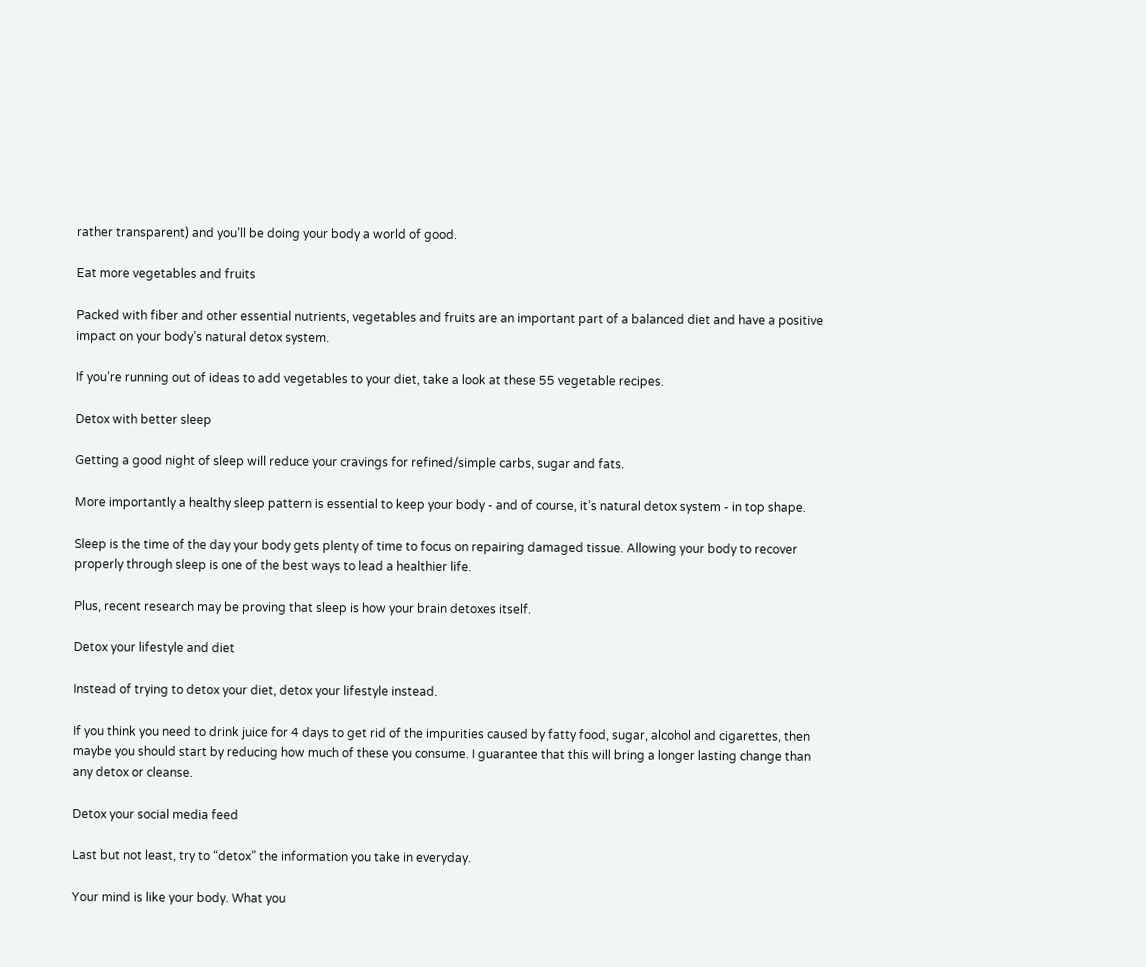rather transparent) and you’ll be doing your body a world of good.

Eat more vegetables and fruits

Packed with fiber and other essential nutrients, vegetables and fruits are an important part of a balanced diet and have a positive impact on your body’s natural detox system.

If you’re running out of ideas to add vegetables to your diet, take a look at these 55 vegetable recipes.

Detox with better sleep

Getting a good night of sleep will reduce your cravings for refined/simple carbs, sugar and fats.

More importantly a healthy sleep pattern is essential to keep your body - and of course, it’s natural detox system - in top shape.

Sleep is the time of the day your body gets plenty of time to focus on repairing damaged tissue. Allowing your body to recover properly through sleep is one of the best ways to lead a healthier life.

Plus, recent research may be proving that sleep is how your brain detoxes itself.

Detox your lifestyle and diet

Instead of trying to detox your diet, detox your lifestyle instead.

If you think you need to drink juice for 4 days to get rid of the impurities caused by fatty food, sugar, alcohol and cigarettes, then maybe you should start by reducing how much of these you consume. I guarantee that this will bring a longer lasting change than any detox or cleanse.

Detox your social media feed

Last but not least, try to “detox” the information you take in everyday.

Your mind is like your body. What you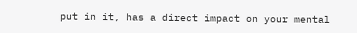put in it, has a direct impact on your mental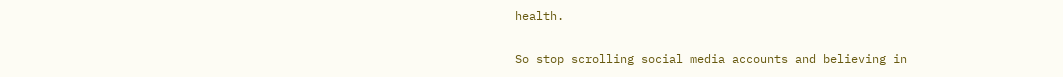health.

So stop scrolling social media accounts and believing in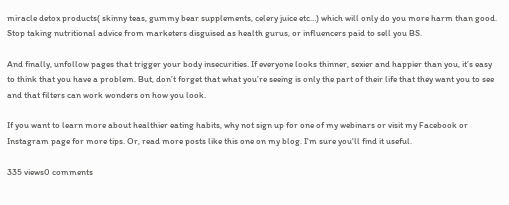miracle detox products( skinny teas, gummy bear supplements, celery juice etc…) which will only do you more harm than good. Stop taking nutritional advice from marketers disguised as health gurus, or influencers paid to sell you BS.

And finally, unfollow pages that trigger your body insecurities. If everyone looks thinner, sexier and happier than you, it’s easy to think that you have a problem. But, don’t forget that what you’re seeing is only the part of their life that they want you to see and that filters can work wonders on how you look.

If you want to learn more about healthier eating habits, why not sign up for one of my webinars or visit my Facebook or Instagram page for more tips. Or, read more posts like this one on my blog. I'm sure you'll find it useful.

335 views0 comments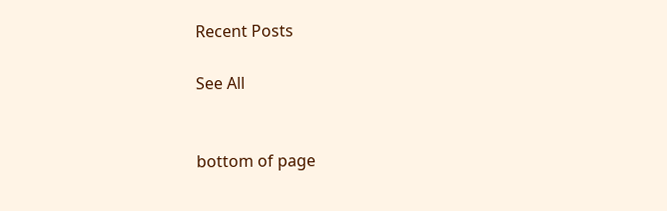Recent Posts

See All


bottom of page